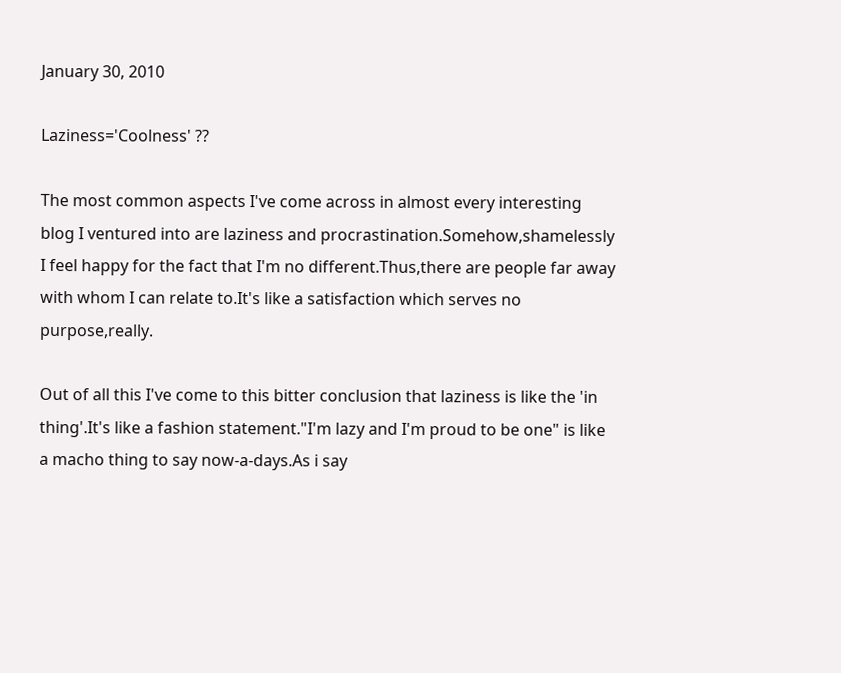January 30, 2010

Laziness='Coolness' ??

The most common aspects I've come across in almost every interesting blog I ventured into are laziness and procrastination.Somehow,shamelessly I feel happy for the fact that I'm no different.Thus,there are people far away with whom I can relate to.It's like a satisfaction which serves no purpose,really.

Out of all this I've come to this bitter conclusion that laziness is like the 'in thing'.It's like a fashion statement."I'm lazy and I'm proud to be one" is like a macho thing to say now-a-days.As i say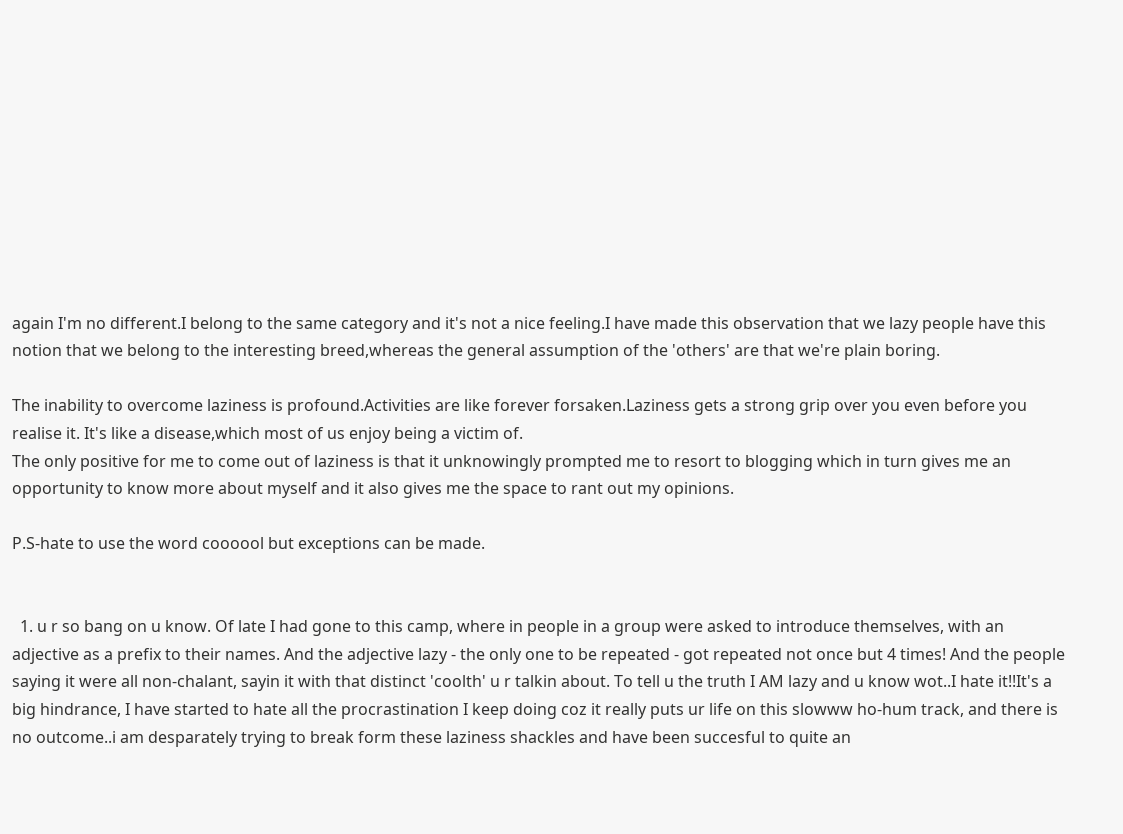again I'm no different.I belong to the same category and it's not a nice feeling.I have made this observation that we lazy people have this notion that we belong to the interesting breed,whereas the general assumption of the 'others' are that we're plain boring.

The inability to overcome laziness is profound.Activities are like forever forsaken.Laziness gets a strong grip over you even before you realise it. It's like a disease,which most of us enjoy being a victim of.
The only positive for me to come out of laziness is that it unknowingly prompted me to resort to blogging which in turn gives me an opportunity to know more about myself and it also gives me the space to rant out my opinions.

P.S-hate to use the word coooool but exceptions can be made.


  1. u r so bang on u know. Of late I had gone to this camp, where in people in a group were asked to introduce themselves, with an adjective as a prefix to their names. And the adjective lazy - the only one to be repeated - got repeated not once but 4 times! And the people saying it were all non-chalant, sayin it with that distinct 'coolth' u r talkin about. To tell u the truth I AM lazy and u know wot..I hate it!!It's a big hindrance, I have started to hate all the procrastination I keep doing coz it really puts ur life on this slowww ho-hum track, and there is no outcome..i am desparately trying to break form these laziness shackles and have been succesful to quite an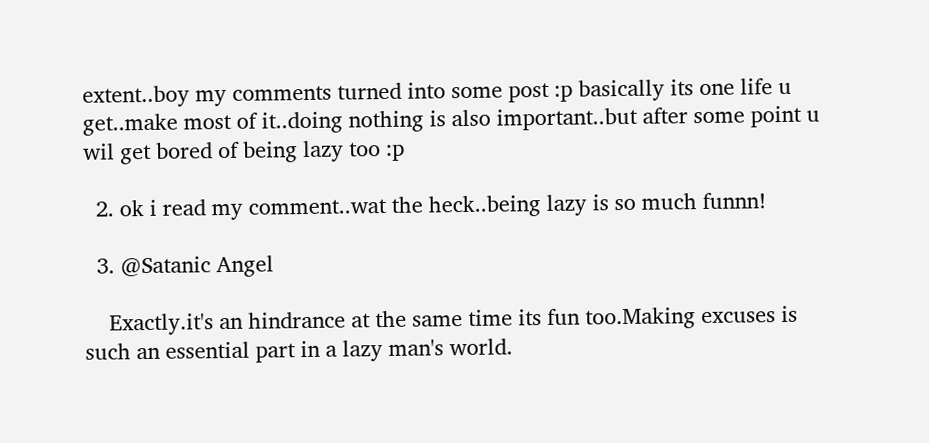extent..boy my comments turned into some post :p basically its one life u get..make most of it..doing nothing is also important..but after some point u wil get bored of being lazy too :p

  2. ok i read my comment..wat the heck..being lazy is so much funnn!

  3. @Satanic Angel

    Exactly.it's an hindrance at the same time its fun too.Making excuses is such an essential part in a lazy man's world.